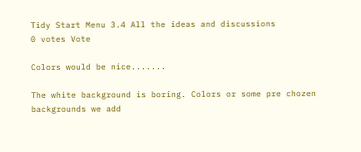Tidy Start Menu 3.4 All the ideas and discussions
0 votes Vote

Colors would be nice.......

The white background is boring. Colors or some pre chozen backgrounds we add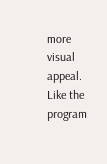more visual appeal. Like the program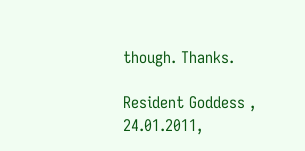though. Thanks.

Resident Goddess , 24.01.2011,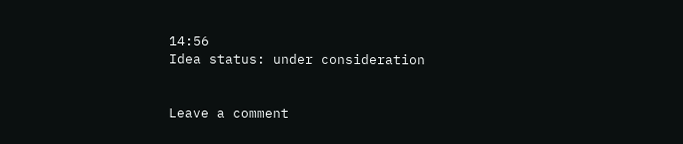14:56
Idea status: under consideration


Leave a comment